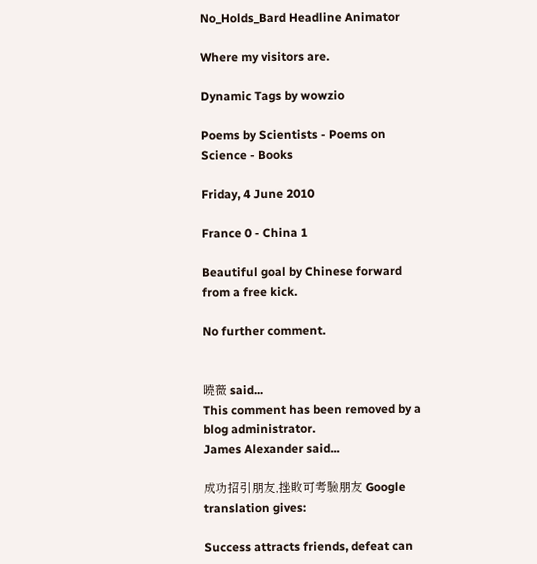No_Holds_Bard Headline Animator

Where my visitors are.

Dynamic Tags by wowzio

Poems by Scientists - Poems on Science - Books

Friday, 4 June 2010

France 0 - China 1

Beautiful goal by Chinese forward from a free kick.

No further comment.


曉薇 said...
This comment has been removed by a blog administrator.
James Alexander said...

成功招引朋友,挫敗可考驗朋友 Google translation gives:

Success attracts friends, defeat can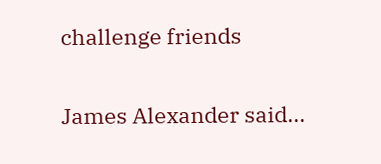challenge friends

James Alexander said...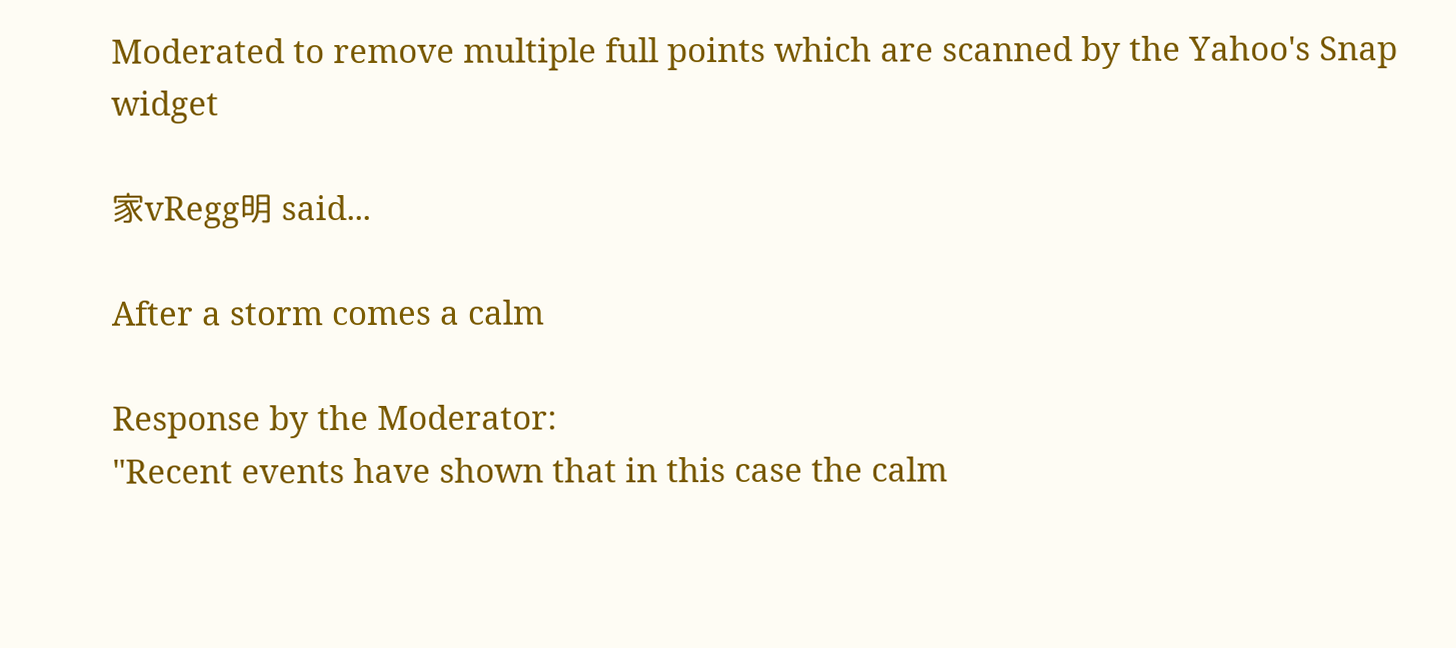Moderated to remove multiple full points which are scanned by the Yahoo's Snap widget

家vRegg明 said...

After a storm comes a calm

Response by the Moderator:
"Recent events have shown that in this case the calm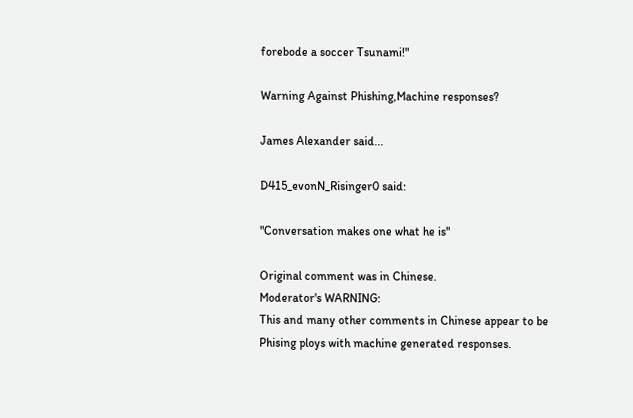forebode a soccer Tsunami!"

Warning Against Phishing,Machine responses?

James Alexander said...

D415_evonN_Risinger0 said:

"Conversation makes one what he is"

Original comment was in Chinese.
Moderator's WARNING:
This and many other comments in Chinese appear to be Phising ploys with machine generated responses.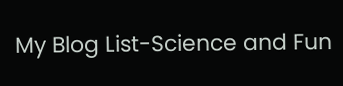My Blog List-Science and Fun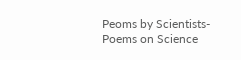Peoms by Scientists-Poems on Science